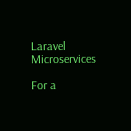Laravel Microservices

For a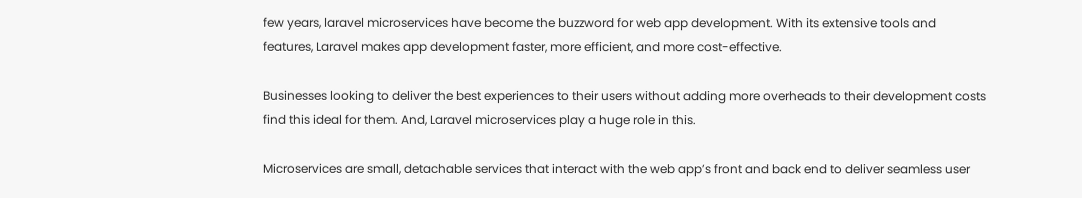few years, laravel microservices have become the buzzword for web app development. With its extensive tools and features, Laravel makes app development faster, more efficient, and more cost-effective.

Businesses looking to deliver the best experiences to their users without adding more overheads to their development costs find this ideal for them. And, Laravel microservices play a huge role in this.

Microservices are small, detachable services that interact with the web app’s front and back end to deliver seamless user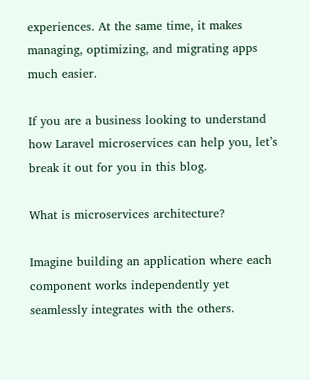experiences. At the same time, it makes managing, optimizing, and migrating apps much easier.

If you are a business looking to understand how Laravel microservices can help you, let’s break it out for you in this blog.

What is microservices architecture?

Imagine building an application where each component works independently yet seamlessly integrates with the others.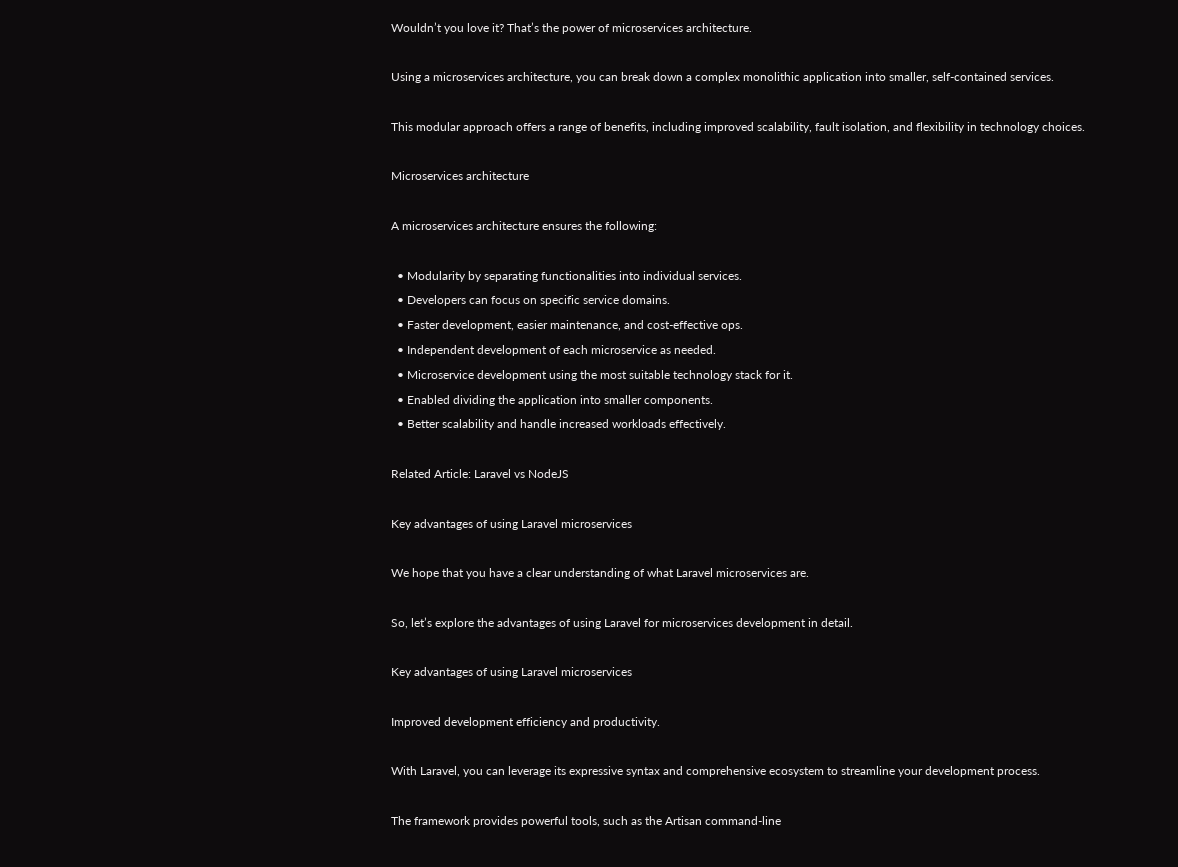Wouldn’t you love it? That’s the power of microservices architecture.

Using a microservices architecture, you can break down a complex monolithic application into smaller, self-contained services.

This modular approach offers a range of benefits, including improved scalability, fault isolation, and flexibility in technology choices.

Microservices architecture

A microservices architecture ensures the following:

  • Modularity by separating functionalities into individual services.
  • Developers can focus on specific service domains.
  • Faster development, easier maintenance, and cost-effective ops.
  • Independent development of each microservice as needed.
  • Microservice development using the most suitable technology stack for it.
  • Enabled dividing the application into smaller components.
  • Better scalability and handle increased workloads effectively.

Related Article: Laravel vs NodeJS

Key advantages of using Laravel microservices

We hope that you have a clear understanding of what Laravel microservices are.

So, let’s explore the advantages of using Laravel for microservices development in detail.

Key advantages of using Laravel microservices

Improved development efficiency and productivity.

With Laravel, you can leverage its expressive syntax and comprehensive ecosystem to streamline your development process.

The framework provides powerful tools, such as the Artisan command-line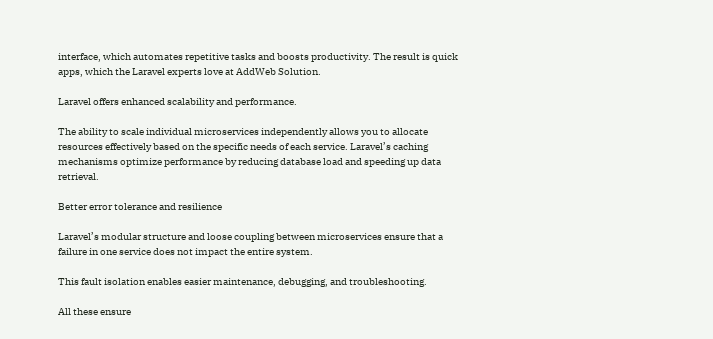interface, which automates repetitive tasks and boosts productivity. The result is quick apps, which the Laravel experts love at AddWeb Solution.

Laravel offers enhanced scalability and performance.

The ability to scale individual microservices independently allows you to allocate resources effectively based on the specific needs of each service. Laravel’s caching mechanisms optimize performance by reducing database load and speeding up data retrieval.

Better error tolerance and resilience

Laravel’s modular structure and loose coupling between microservices ensure that a failure in one service does not impact the entire system.

This fault isolation enables easier maintenance, debugging, and troubleshooting.

All these ensure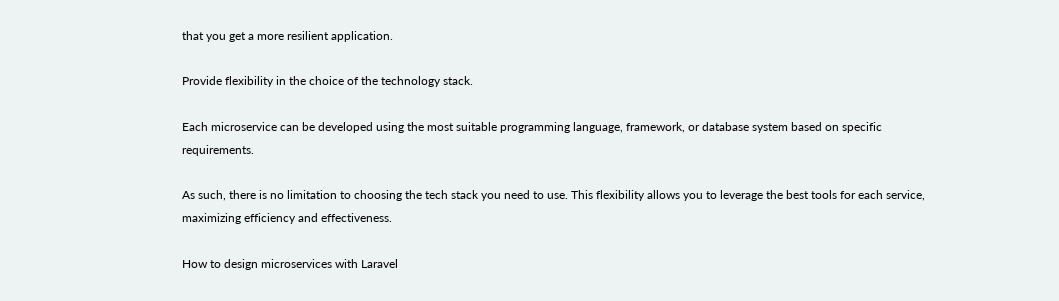that you get a more resilient application.

Provide flexibility in the choice of the technology stack.

Each microservice can be developed using the most suitable programming language, framework, or database system based on specific requirements.

As such, there is no limitation to choosing the tech stack you need to use. This flexibility allows you to leverage the best tools for each service, maximizing efficiency and effectiveness.

How to design microservices with Laravel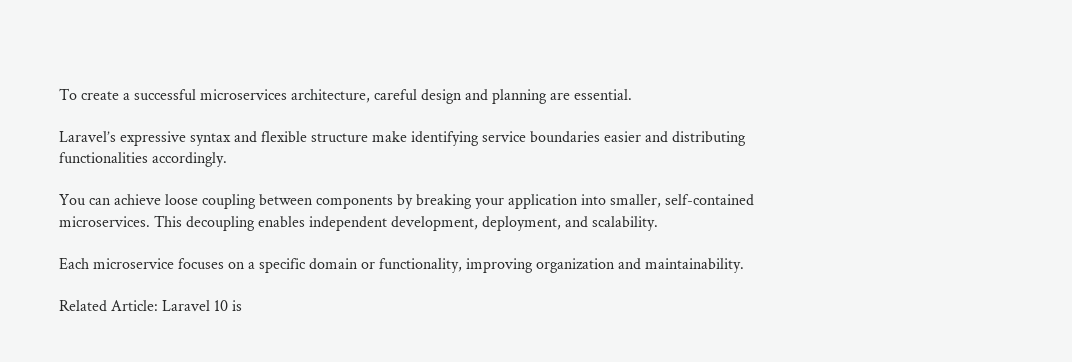To create a successful microservices architecture, careful design and planning are essential.

Laravel’s expressive syntax and flexible structure make identifying service boundaries easier and distributing functionalities accordingly.

You can achieve loose coupling between components by breaking your application into smaller, self-contained microservices. This decoupling enables independent development, deployment, and scalability.

Each microservice focuses on a specific domain or functionality, improving organization and maintainability.

Related Article: Laravel 10 is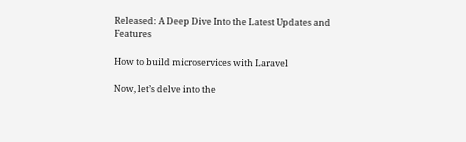Released: A Deep Dive Into the Latest Updates and Features

How to build microservices with Laravel

Now, let’s delve into the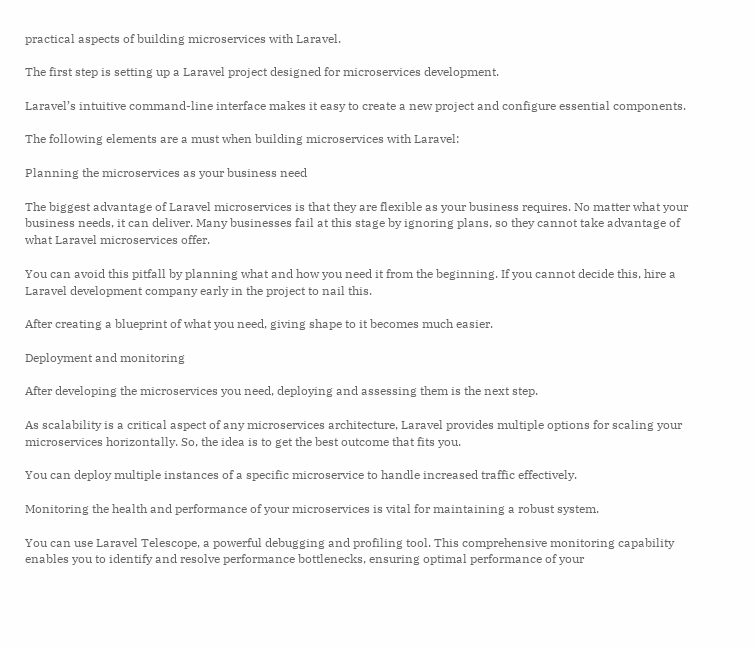practical aspects of building microservices with Laravel.

The first step is setting up a Laravel project designed for microservices development.

Laravel’s intuitive command-line interface makes it easy to create a new project and configure essential components.

The following elements are a must when building microservices with Laravel:

Planning the microservices as your business need

The biggest advantage of Laravel microservices is that they are flexible as your business requires. No matter what your business needs, it can deliver. Many businesses fail at this stage by ignoring plans, so they cannot take advantage of what Laravel microservices offer.

You can avoid this pitfall by planning what and how you need it from the beginning. If you cannot decide this, hire a Laravel development company early in the project to nail this.

After creating a blueprint of what you need, giving shape to it becomes much easier.

Deployment and monitoring

After developing the microservices you need, deploying and assessing them is the next step.

As scalability is a critical aspect of any microservices architecture, Laravel provides multiple options for scaling your microservices horizontally. So, the idea is to get the best outcome that fits you.

You can deploy multiple instances of a specific microservice to handle increased traffic effectively.

Monitoring the health and performance of your microservices is vital for maintaining a robust system.

You can use Laravel Telescope, a powerful debugging and profiling tool. This comprehensive monitoring capability enables you to identify and resolve performance bottlenecks, ensuring optimal performance of your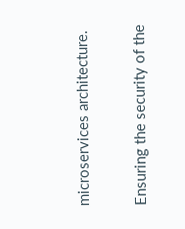microservices architecture.

Ensuring the security of the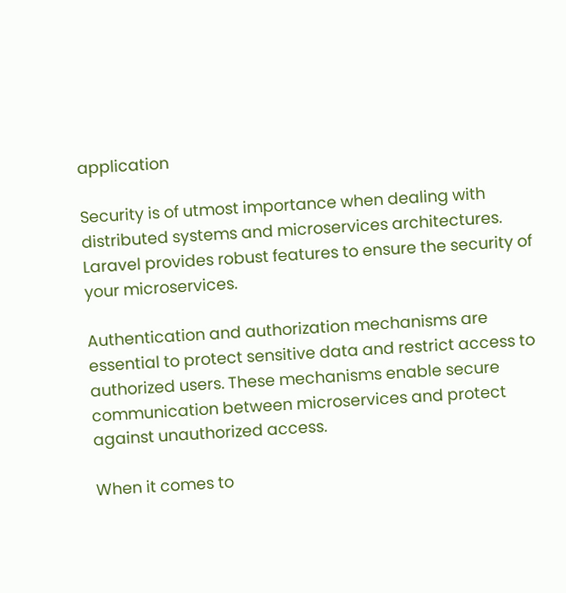application

Security is of utmost importance when dealing with distributed systems and microservices architectures. Laravel provides robust features to ensure the security of your microservices.

Authentication and authorization mechanisms are essential to protect sensitive data and restrict access to authorized users. These mechanisms enable secure communication between microservices and protect against unauthorized access.

When it comes to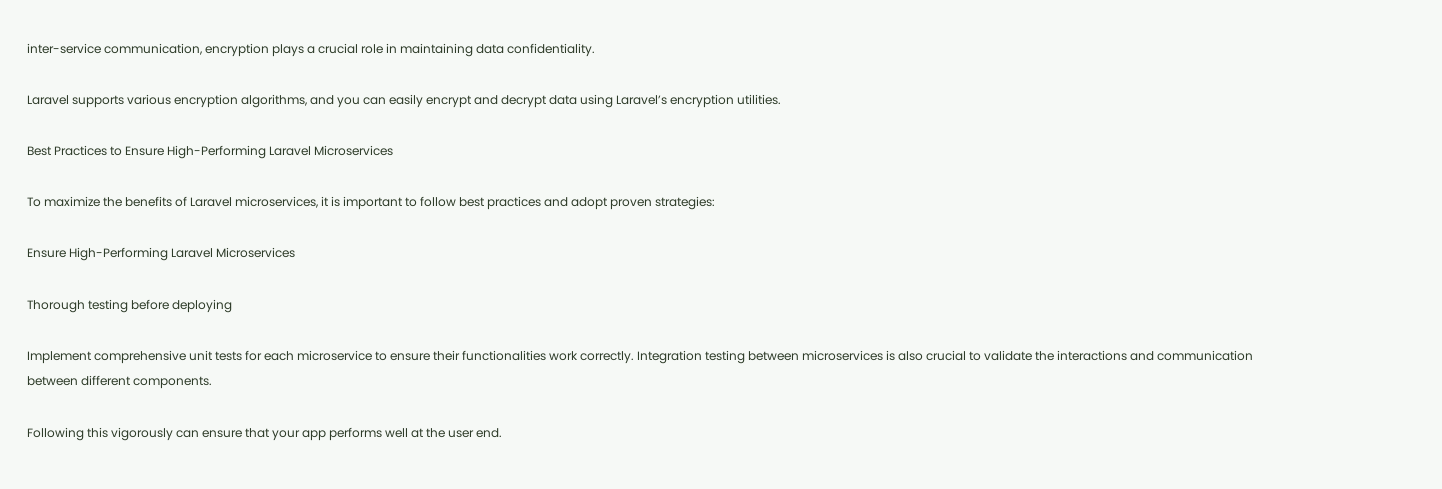inter-service communication, encryption plays a crucial role in maintaining data confidentiality.

Laravel supports various encryption algorithms, and you can easily encrypt and decrypt data using Laravel’s encryption utilities.

Best Practices to Ensure High-Performing Laravel Microservices

To maximize the benefits of Laravel microservices, it is important to follow best practices and adopt proven strategies:

Ensure High-Performing Laravel Microservices

Thorough testing before deploying

Implement comprehensive unit tests for each microservice to ensure their functionalities work correctly. Integration testing between microservices is also crucial to validate the interactions and communication between different components.

Following this vigorously can ensure that your app performs well at the user end.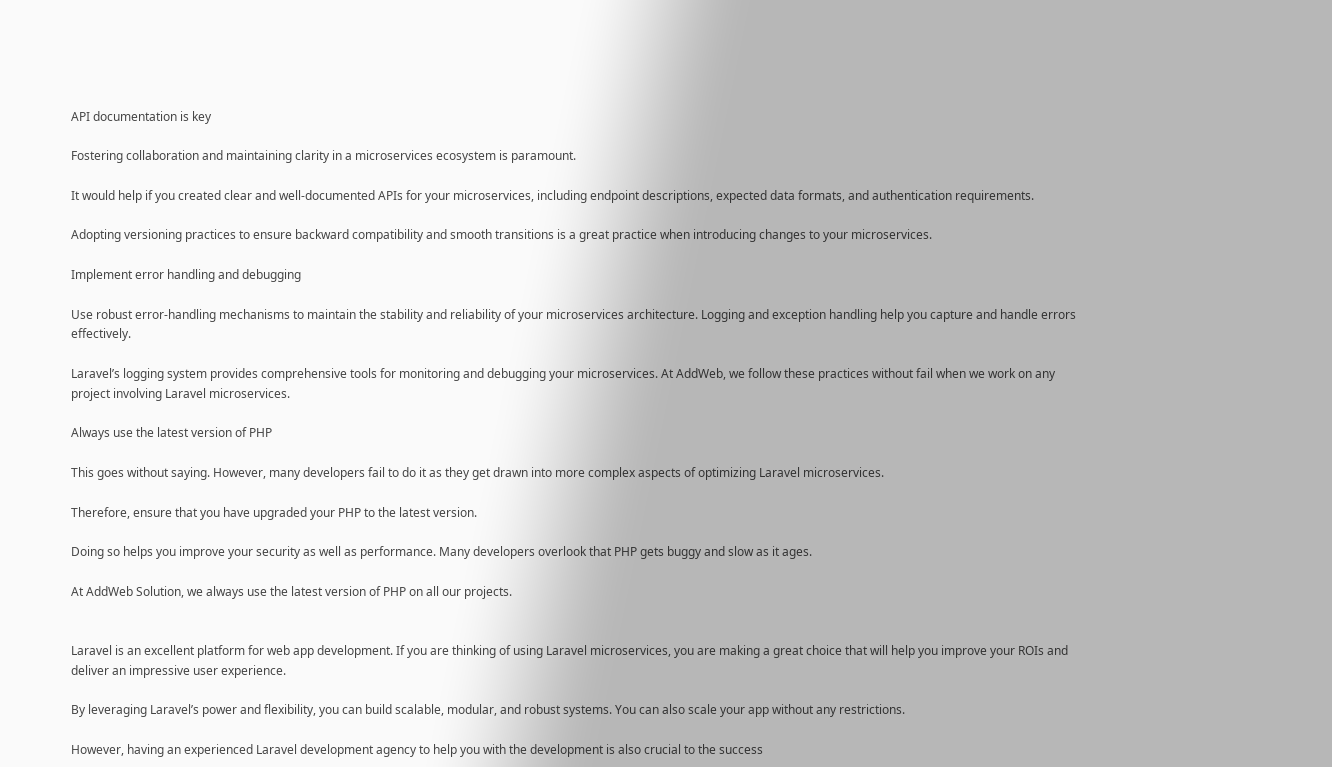API documentation is key

Fostering collaboration and maintaining clarity in a microservices ecosystem is paramount.

It would help if you created clear and well-documented APIs for your microservices, including endpoint descriptions, expected data formats, and authentication requirements.

Adopting versioning practices to ensure backward compatibility and smooth transitions is a great practice when introducing changes to your microservices.

Implement error handling and debugging

Use robust error-handling mechanisms to maintain the stability and reliability of your microservices architecture. Logging and exception handling help you capture and handle errors effectively.

Laravel’s logging system provides comprehensive tools for monitoring and debugging your microservices. At AddWeb, we follow these practices without fail when we work on any project involving Laravel microservices.

Always use the latest version of PHP

This goes without saying. However, many developers fail to do it as they get drawn into more complex aspects of optimizing Laravel microservices.

Therefore, ensure that you have upgraded your PHP to the latest version.

Doing so helps you improve your security as well as performance. Many developers overlook that PHP gets buggy and slow as it ages.

At AddWeb Solution, we always use the latest version of PHP on all our projects.


Laravel is an excellent platform for web app development. If you are thinking of using Laravel microservices, you are making a great choice that will help you improve your ROIs and deliver an impressive user experience.

By leveraging Laravel’s power and flexibility, you can build scalable, modular, and robust systems. You can also scale your app without any restrictions.

However, having an experienced Laravel development agency to help you with the development is also crucial to the success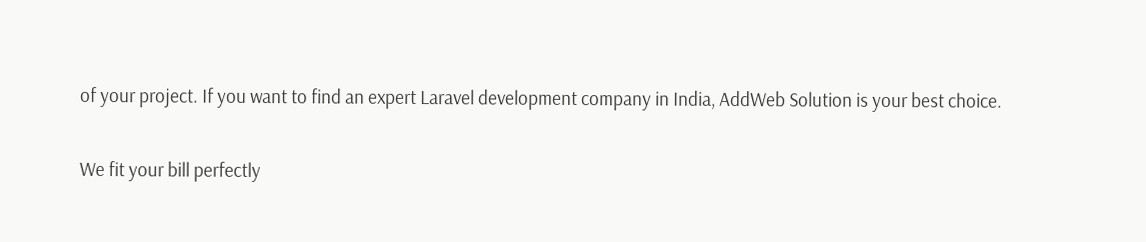of your project. If you want to find an expert Laravel development company in India, AddWeb Solution is your best choice.

We fit your bill perfectly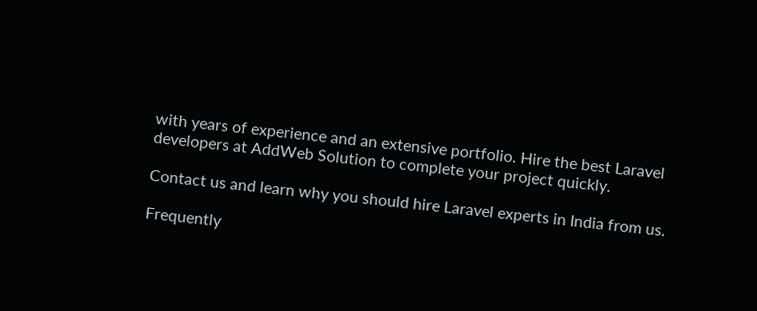with years of experience and an extensive portfolio. Hire the best Laravel developers at AddWeb Solution to complete your project quickly.

Contact us and learn why you should hire Laravel experts in India from us.

Frequently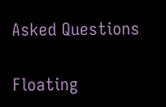Asked Questions

Floating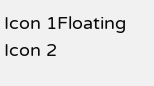Icon 1Floating Icon 2